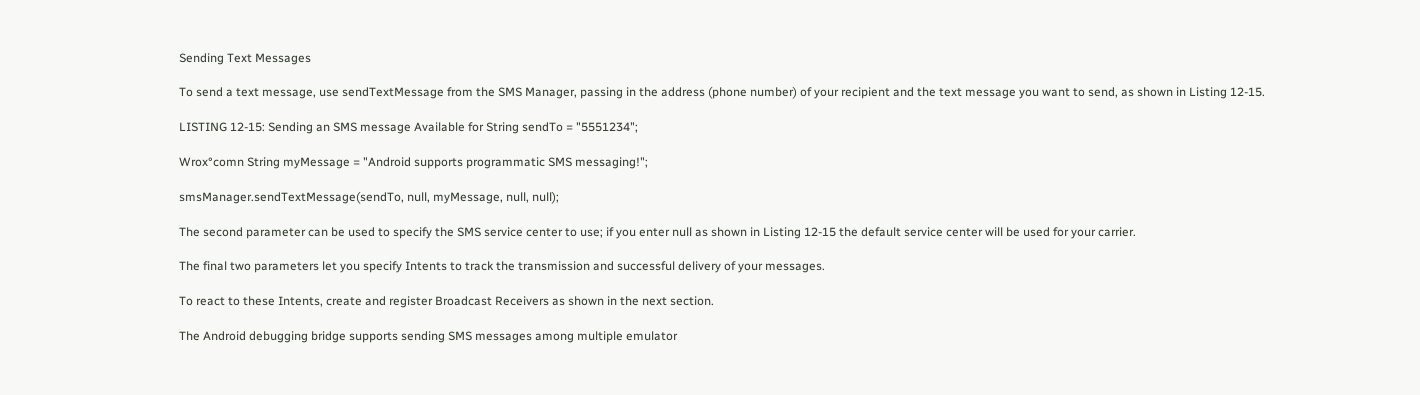Sending Text Messages

To send a text message, use sendTextMessage from the SMS Manager, passing in the address (phone number) of your recipient and the text message you want to send, as shown in Listing 12-15.

LISTING 12-15: Sending an SMS message Available for String sendTo = "5551234";

Wrox°comn String myMessage = "Android supports programmatic SMS messaging!";

smsManager.sendTextMessage(sendTo, null, myMessage, null, null);

The second parameter can be used to specify the SMS service center to use; if you enter null as shown in Listing 12-15 the default service center will be used for your carrier.

The final two parameters let you specify Intents to track the transmission and successful delivery of your messages.

To react to these Intents, create and register Broadcast Receivers as shown in the next section.

The Android debugging bridge supports sending SMS messages among multiple emulator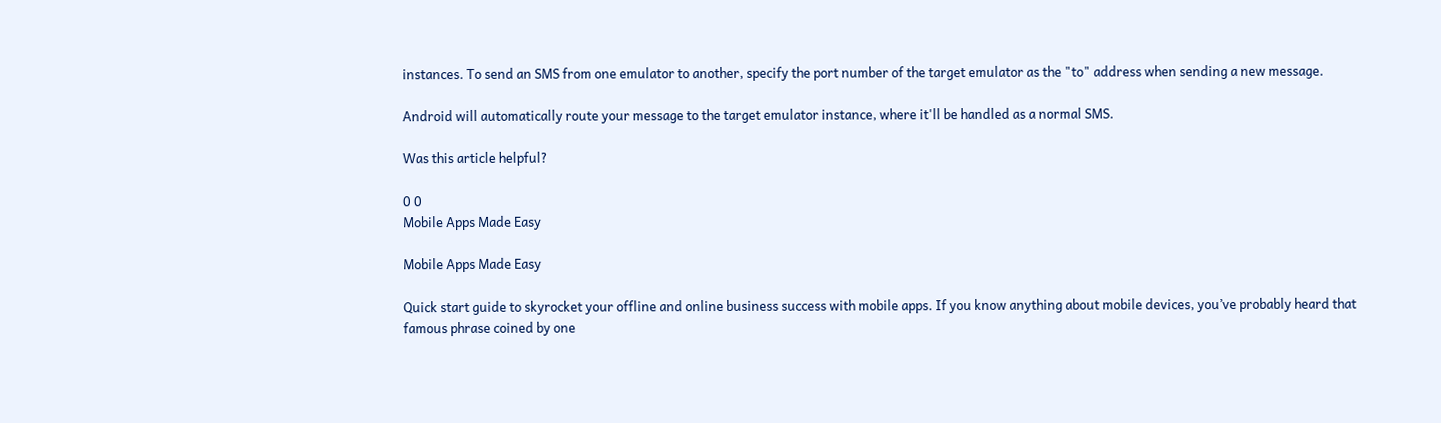instances. To send an SMS from one emulator to another, specify the port number of the target emulator as the "to" address when sending a new message.

Android will automatically route your message to the target emulator instance, where it'll be handled as a normal SMS.

Was this article helpful?

0 0
Mobile Apps Made Easy

Mobile Apps Made Easy

Quick start guide to skyrocket your offline and online business success with mobile apps. If you know anything about mobile devices, you’ve probably heard that famous phrase coined by one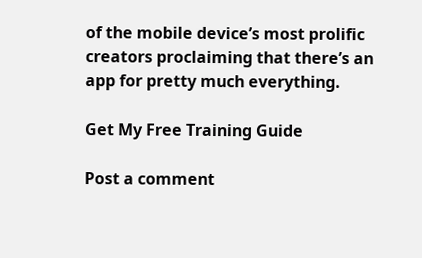of the mobile device’s most prolific creators proclaiming that there’s an app for pretty much everything.

Get My Free Training Guide

Post a comment